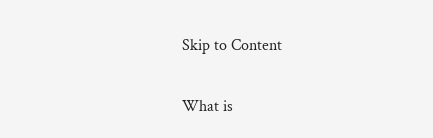Skip to Content

What is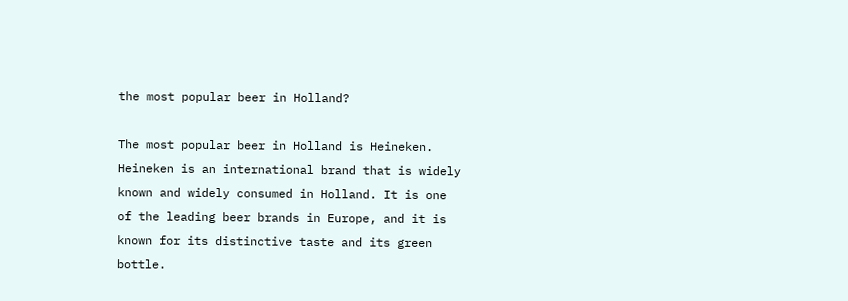the most popular beer in Holland?

The most popular beer in Holland is Heineken. Heineken is an international brand that is widely known and widely consumed in Holland. It is one of the leading beer brands in Europe, and it is known for its distinctive taste and its green bottle.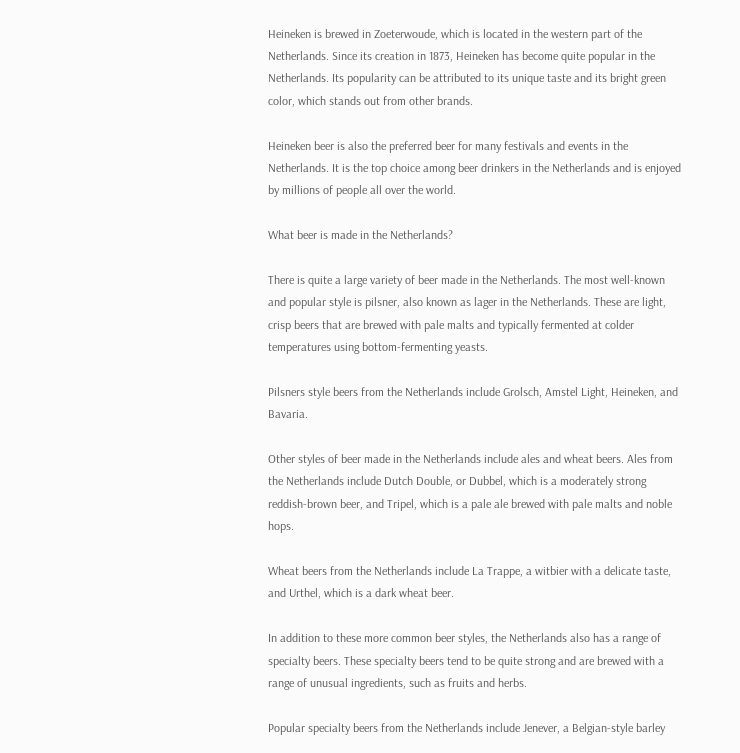Heineken is brewed in Zoeterwoude, which is located in the western part of the Netherlands. Since its creation in 1873, Heineken has become quite popular in the Netherlands. Its popularity can be attributed to its unique taste and its bright green color, which stands out from other brands.

Heineken beer is also the preferred beer for many festivals and events in the Netherlands. It is the top choice among beer drinkers in the Netherlands and is enjoyed by millions of people all over the world.

What beer is made in the Netherlands?

There is quite a large variety of beer made in the Netherlands. The most well-known and popular style is pilsner, also known as lager in the Netherlands. These are light, crisp beers that are brewed with pale malts and typically fermented at colder temperatures using bottom-fermenting yeasts.

Pilsners style beers from the Netherlands include Grolsch, Amstel Light, Heineken, and Bavaria.

Other styles of beer made in the Netherlands include ales and wheat beers. Ales from the Netherlands include Dutch Double, or Dubbel, which is a moderately strong reddish-brown beer, and Tripel, which is a pale ale brewed with pale malts and noble hops.

Wheat beers from the Netherlands include La Trappe, a witbier with a delicate taste, and Urthel, which is a dark wheat beer.

In addition to these more common beer styles, the Netherlands also has a range of specialty beers. These specialty beers tend to be quite strong and are brewed with a range of unusual ingredients, such as fruits and herbs.

Popular specialty beers from the Netherlands include Jenever, a Belgian-style barley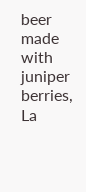beer made with juniper berries, La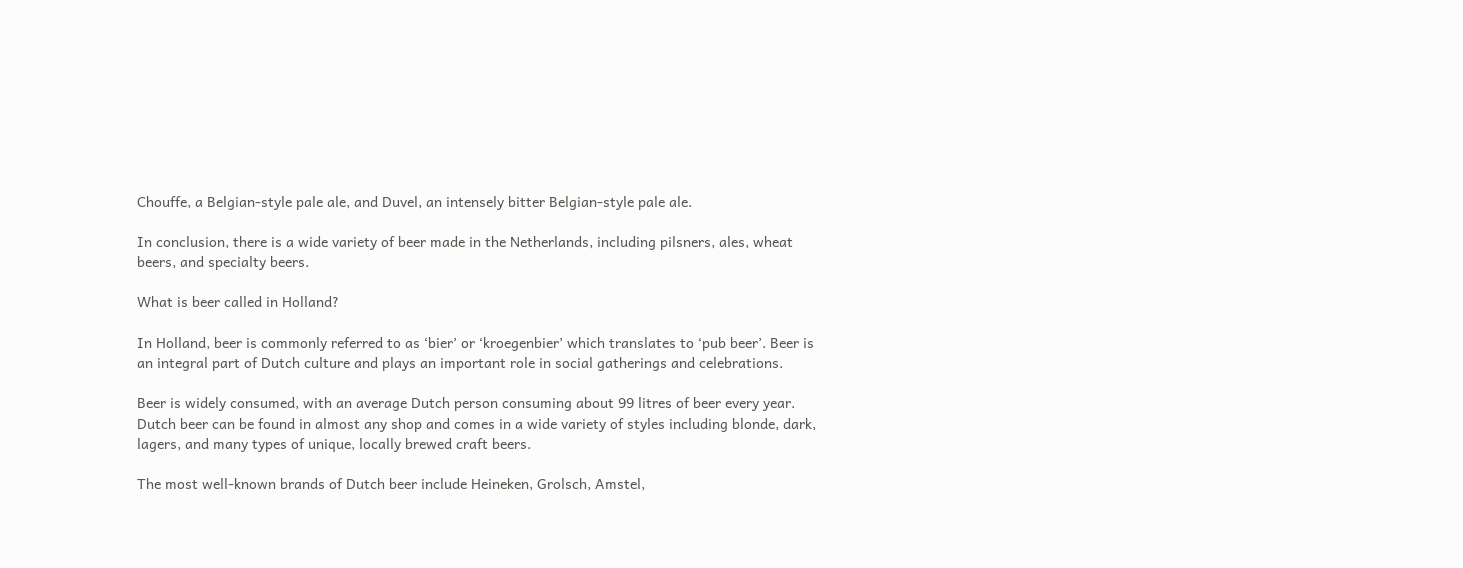Chouffe, a Belgian-style pale ale, and Duvel, an intensely bitter Belgian-style pale ale.

In conclusion, there is a wide variety of beer made in the Netherlands, including pilsners, ales, wheat beers, and specialty beers.

What is beer called in Holland?

In Holland, beer is commonly referred to as ‘bier’ or ‘kroegenbier’ which translates to ‘pub beer’. Beer is an integral part of Dutch culture and plays an important role in social gatherings and celebrations.

Beer is widely consumed, with an average Dutch person consuming about 99 litres of beer every year. Dutch beer can be found in almost any shop and comes in a wide variety of styles including blonde, dark, lagers, and many types of unique, locally brewed craft beers.

The most well-known brands of Dutch beer include Heineken, Grolsch, Amstel,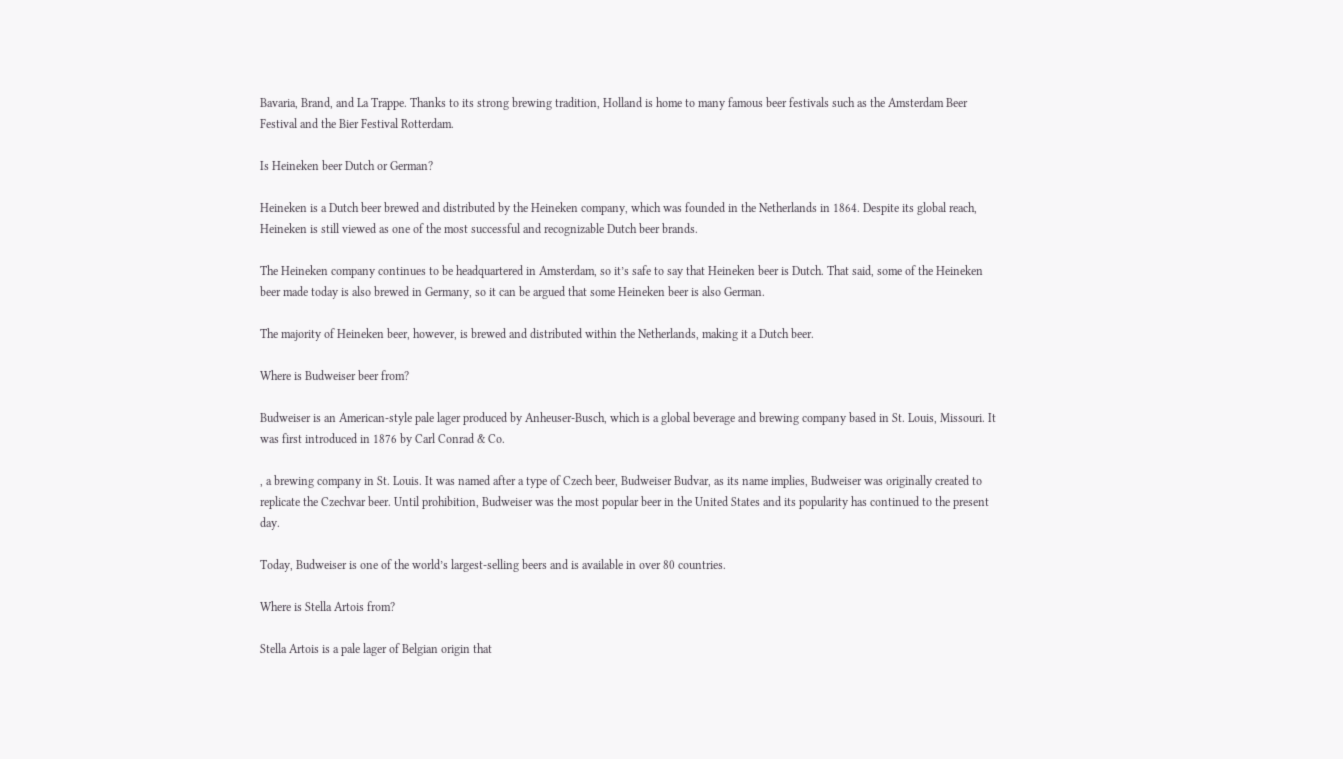Bavaria, Brand, and La Trappe. Thanks to its strong brewing tradition, Holland is home to many famous beer festivals such as the Amsterdam Beer Festival and the Bier Festival Rotterdam.

Is Heineken beer Dutch or German?

Heineken is a Dutch beer brewed and distributed by the Heineken company, which was founded in the Netherlands in 1864. Despite its global reach, Heineken is still viewed as one of the most successful and recognizable Dutch beer brands.

The Heineken company continues to be headquartered in Amsterdam, so it’s safe to say that Heineken beer is Dutch. That said, some of the Heineken beer made today is also brewed in Germany, so it can be argued that some Heineken beer is also German.

The majority of Heineken beer, however, is brewed and distributed within the Netherlands, making it a Dutch beer.

Where is Budweiser beer from?

Budweiser is an American-style pale lager produced by Anheuser-Busch, which is a global beverage and brewing company based in St. Louis, Missouri. It was first introduced in 1876 by Carl Conrad & Co.

, a brewing company in St. Louis. It was named after a type of Czech beer, Budweiser Budvar, as its name implies, Budweiser was originally created to replicate the Czechvar beer. Until prohibition, Budweiser was the most popular beer in the United States and its popularity has continued to the present day.

Today, Budweiser is one of the world’s largest-selling beers and is available in over 80 countries.

Where is Stella Artois from?

Stella Artois is a pale lager of Belgian origin that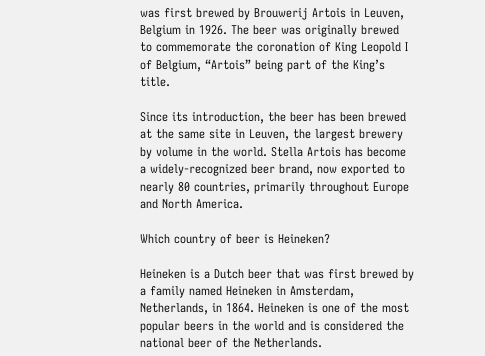was first brewed by Brouwerij Artois in Leuven, Belgium in 1926. The beer was originally brewed to commemorate the coronation of King Leopold I of Belgium, “Artois” being part of the King’s title.

Since its introduction, the beer has been brewed at the same site in Leuven, the largest brewery by volume in the world. Stella Artois has become a widely-recognized beer brand, now exported to nearly 80 countries, primarily throughout Europe and North America.

Which country of beer is Heineken?

Heineken is a Dutch beer that was first brewed by a family named Heineken in Amsterdam, Netherlands, in 1864. Heineken is one of the most popular beers in the world and is considered the national beer of the Netherlands.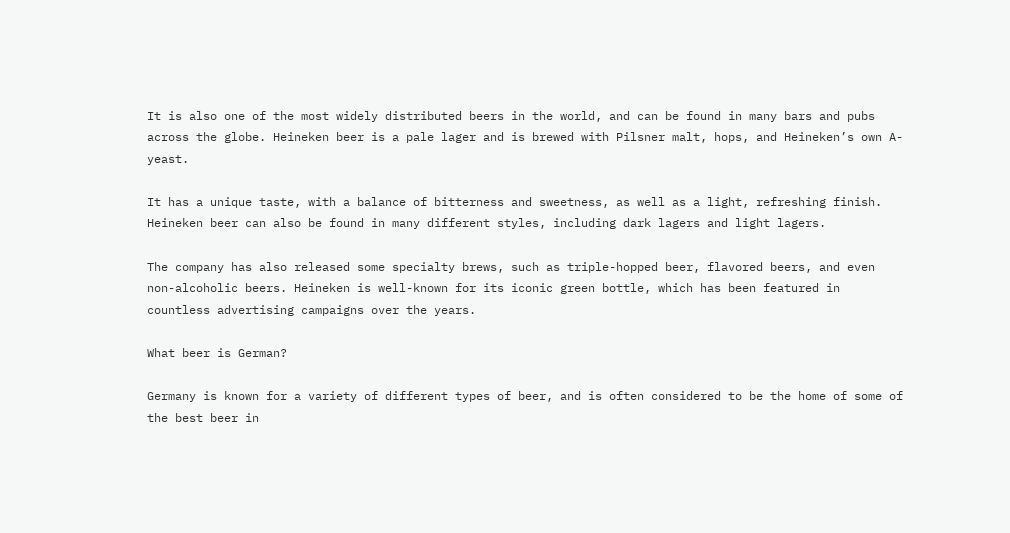It is also one of the most widely distributed beers in the world, and can be found in many bars and pubs across the globe. Heineken beer is a pale lager and is brewed with Pilsner malt, hops, and Heineken’s own A-yeast.

It has a unique taste, with a balance of bitterness and sweetness, as well as a light, refreshing finish. Heineken beer can also be found in many different styles, including dark lagers and light lagers.

The company has also released some specialty brews, such as triple-hopped beer, flavored beers, and even non-alcoholic beers. Heineken is well-known for its iconic green bottle, which has been featured in countless advertising campaigns over the years.

What beer is German?

Germany is known for a variety of different types of beer, and is often considered to be the home of some of the best beer in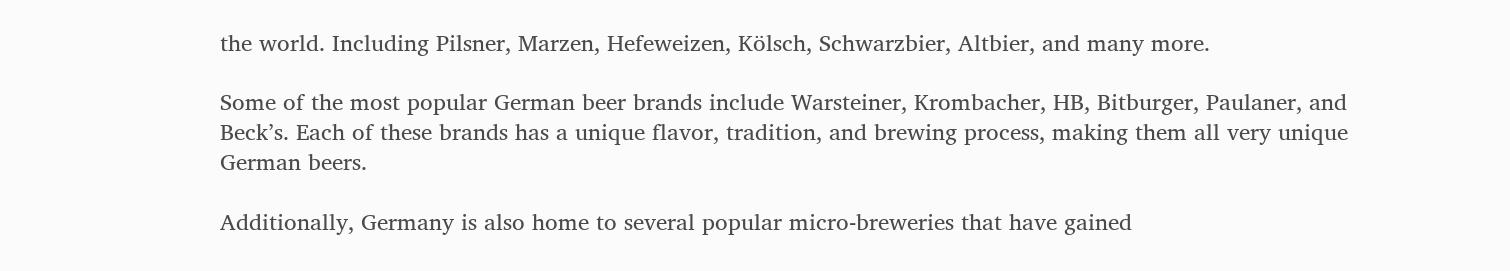the world. Including Pilsner, Marzen, Hefeweizen, Kölsch, Schwarzbier, Altbier, and many more.

Some of the most popular German beer brands include Warsteiner, Krombacher, HB, Bitburger, Paulaner, and Beck’s. Each of these brands has a unique flavor, tradition, and brewing process, making them all very unique German beers.

Additionally, Germany is also home to several popular micro-breweries that have gained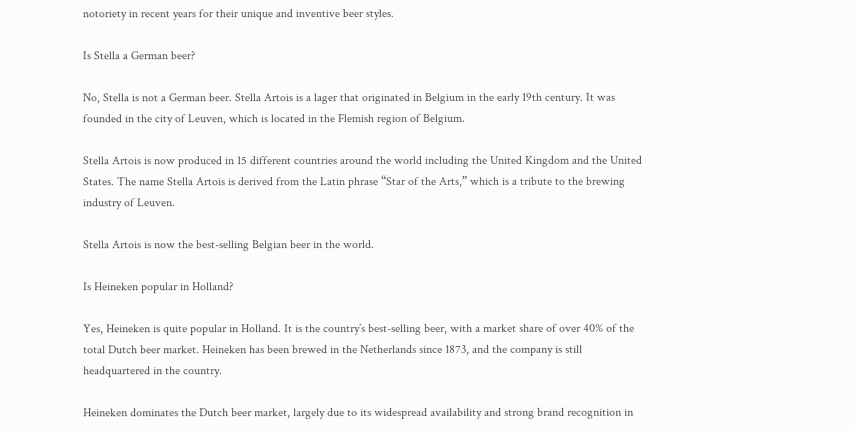notoriety in recent years for their unique and inventive beer styles.

Is Stella a German beer?

No, Stella is not a German beer. Stella Artois is a lager that originated in Belgium in the early 19th century. It was founded in the city of Leuven, which is located in the Flemish region of Belgium.

Stella Artois is now produced in 15 different countries around the world including the United Kingdom and the United States. The name Stella Artois is derived from the Latin phrase “Star of the Arts,” which is a tribute to the brewing industry of Leuven.

Stella Artois is now the best-selling Belgian beer in the world.

Is Heineken popular in Holland?

Yes, Heineken is quite popular in Holland. It is the country’s best-selling beer, with a market share of over 40% of the total Dutch beer market. Heineken has been brewed in the Netherlands since 1873, and the company is still headquartered in the country.

Heineken dominates the Dutch beer market, largely due to its widespread availability and strong brand recognition in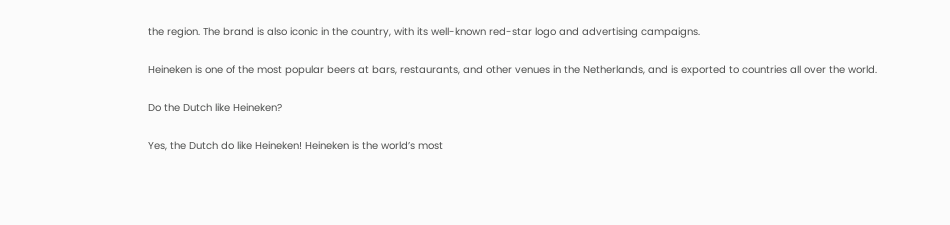the region. The brand is also iconic in the country, with its well-known red-star logo and advertising campaigns.

Heineken is one of the most popular beers at bars, restaurants, and other venues in the Netherlands, and is exported to countries all over the world.

Do the Dutch like Heineken?

Yes, the Dutch do like Heineken! Heineken is the world’s most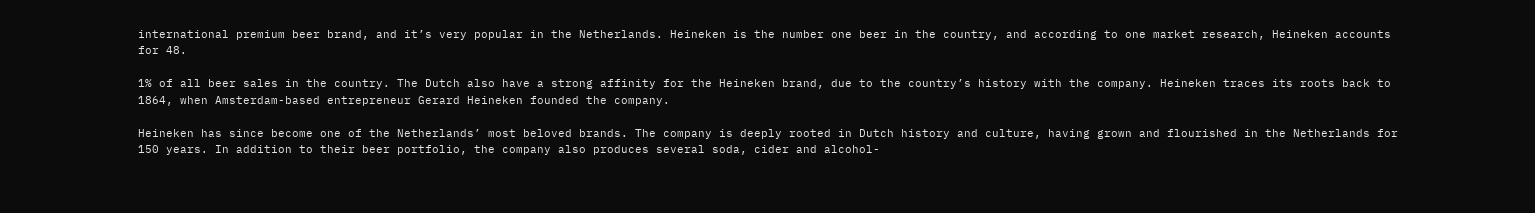international premium beer brand, and it’s very popular in the Netherlands. Heineken is the number one beer in the country, and according to one market research, Heineken accounts for 48.

1% of all beer sales in the country. The Dutch also have a strong affinity for the Heineken brand, due to the country’s history with the company. Heineken traces its roots back to 1864, when Amsterdam-based entrepreneur Gerard Heineken founded the company.

Heineken has since become one of the Netherlands’ most beloved brands. The company is deeply rooted in Dutch history and culture, having grown and flourished in the Netherlands for 150 years. In addition to their beer portfolio, the company also produces several soda, cider and alcohol-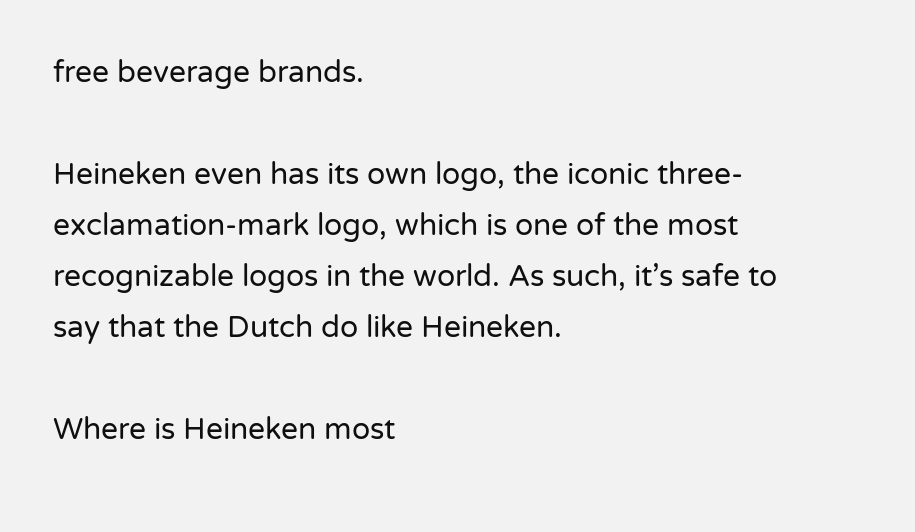free beverage brands.

Heineken even has its own logo, the iconic three-exclamation-mark logo, which is one of the most recognizable logos in the world. As such, it’s safe to say that the Dutch do like Heineken.

Where is Heineken most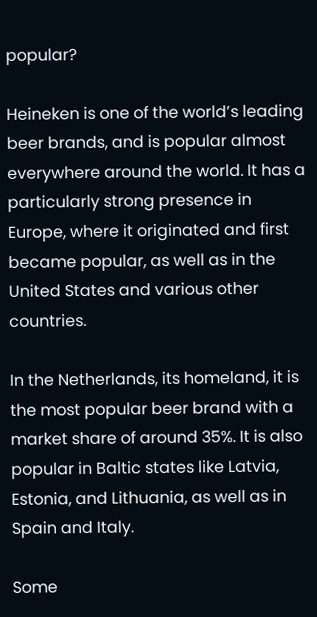popular?

Heineken is one of the world’s leading beer brands, and is popular almost everywhere around the world. It has a particularly strong presence in Europe, where it originated and first became popular, as well as in the United States and various other countries.

In the Netherlands, its homeland, it is the most popular beer brand with a market share of around 35%. It is also popular in Baltic states like Latvia, Estonia, and Lithuania, as well as in Spain and Italy.

Some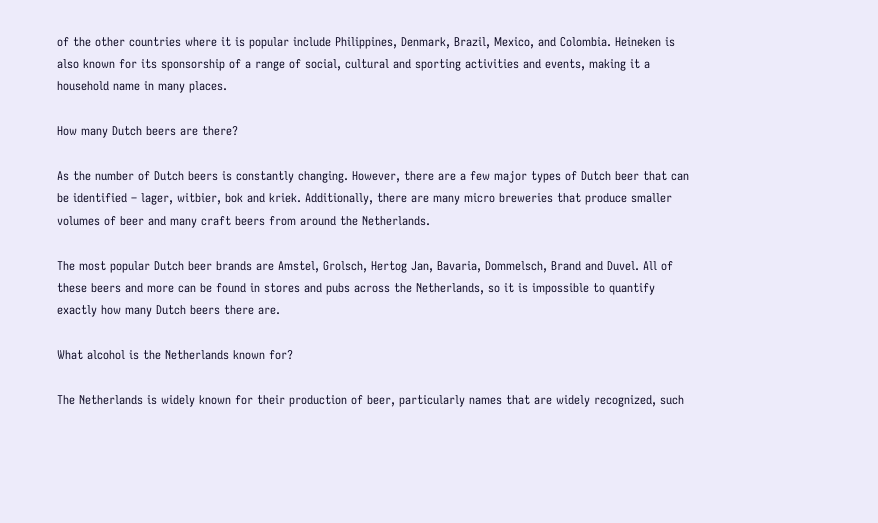of the other countries where it is popular include Philippines, Denmark, Brazil, Mexico, and Colombia. Heineken is also known for its sponsorship of a range of social, cultural and sporting activities and events, making it a household name in many places.

How many Dutch beers are there?

As the number of Dutch beers is constantly changing. However, there are a few major types of Dutch beer that can be identified – lager, witbier, bok and kriek. Additionally, there are many micro breweries that produce smaller volumes of beer and many craft beers from around the Netherlands.

The most popular Dutch beer brands are Amstel, Grolsch, Hertog Jan, Bavaria, Dommelsch, Brand and Duvel. All of these beers and more can be found in stores and pubs across the Netherlands, so it is impossible to quantify exactly how many Dutch beers there are.

What alcohol is the Netherlands known for?

The Netherlands is widely known for their production of beer, particularly names that are widely recognized, such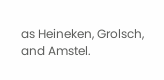as Heineken, Grolsch, and Amstel.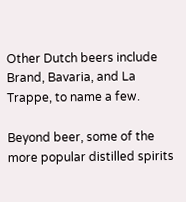Other Dutch beers include Brand, Bavaria, and La Trappe, to name a few.

Beyond beer, some of the more popular distilled spirits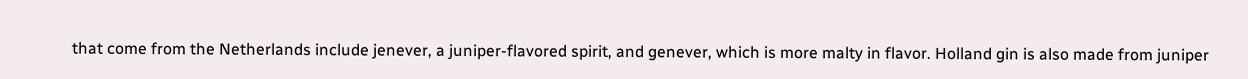that come from the Netherlands include jenever, a juniper-flavored spirit, and genever, which is more malty in flavor. Holland gin is also made from juniper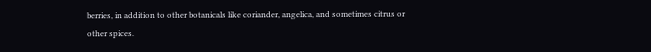berries, in addition to other botanicals like coriander, angelica, and sometimes citrus or other spices.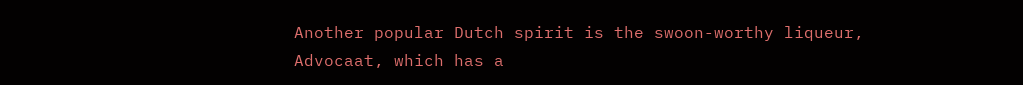Another popular Dutch spirit is the swoon-worthy liqueur, Advocaat, which has a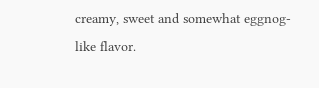creamy, sweet and somewhat eggnog-like flavor.